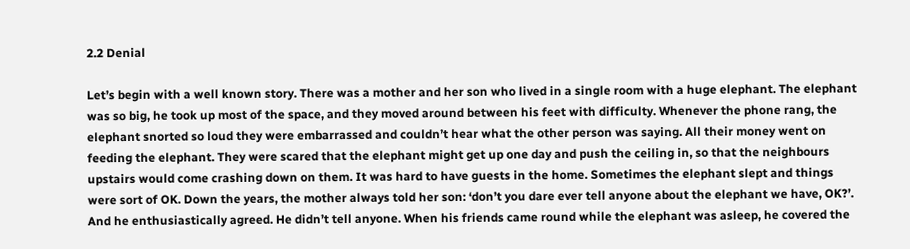2.2 Denial

Let’s begin with a well known story. There was a mother and her son who lived in a single room with a huge elephant. The elephant was so big, he took up most of the space, and they moved around between his feet with difficulty. Whenever the phone rang, the elephant snorted so loud they were embarrassed and couldn’t hear what the other person was saying. All their money went on feeding the elephant. They were scared that the elephant might get up one day and push the ceiling in, so that the neighbours upstairs would come crashing down on them. It was hard to have guests in the home. Sometimes the elephant slept and things were sort of OK. Down the years, the mother always told her son: ‘don’t you dare ever tell anyone about the elephant we have, OK?’. And he enthusiastically agreed. He didn’t tell anyone. When his friends came round while the elephant was asleep, he covered the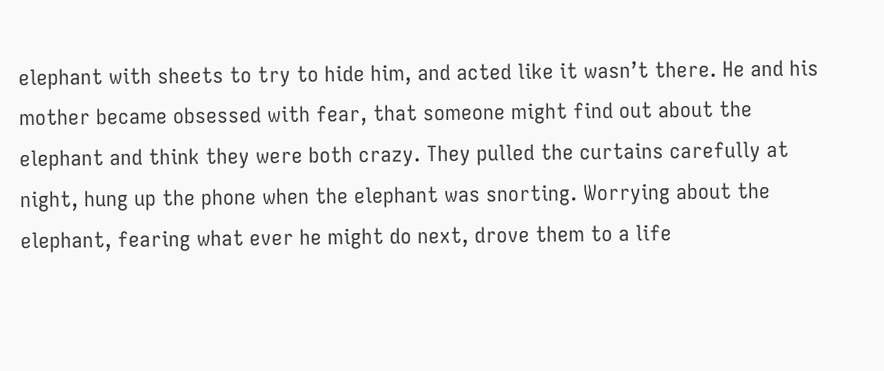elephant with sheets to try to hide him, and acted like it wasn’t there. He and his mother became obsessed with fear, that someone might find out about the elephant and think they were both crazy. They pulled the curtains carefully at night, hung up the phone when the elephant was snorting. Worrying about the elephant, fearing what ever he might do next, drove them to a life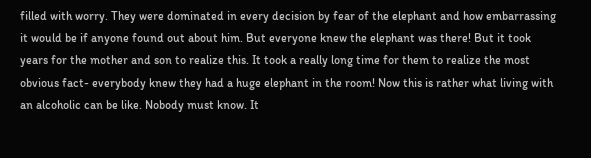filled with worry. They were dominated in every decision by fear of the elephant and how embarrassing it would be if anyone found out about him. But everyone knew the elephant was there! But it took years for the mother and son to realize this. It took a really long time for them to realize the most obvious fact- everybody knew they had a huge elephant in the room! Now this is rather what living with an alcoholic can be like. Nobody must know. It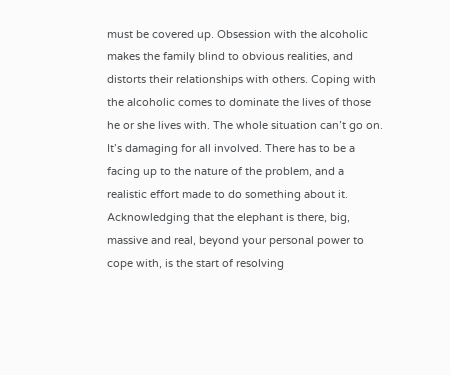must be covered up. Obsession with the alcoholic makes the family blind to obvious realities, and distorts their relationships with others. Coping with the alcoholic comes to dominate the lives of those he or she lives with. The whole situation can’t go on. It’s damaging for all involved. There has to be a facing up to the nature of the problem, and a realistic effort made to do something about it. Acknowledging that the elephant is there, big, massive and real, beyond your personal power to cope with, is the start of resolving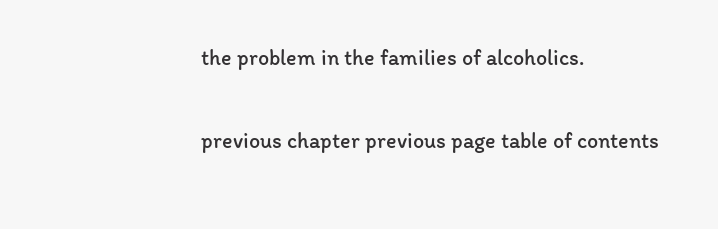the problem in the families of alcoholics.

previous chapter previous page table of contents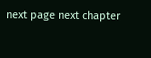next page next chapter